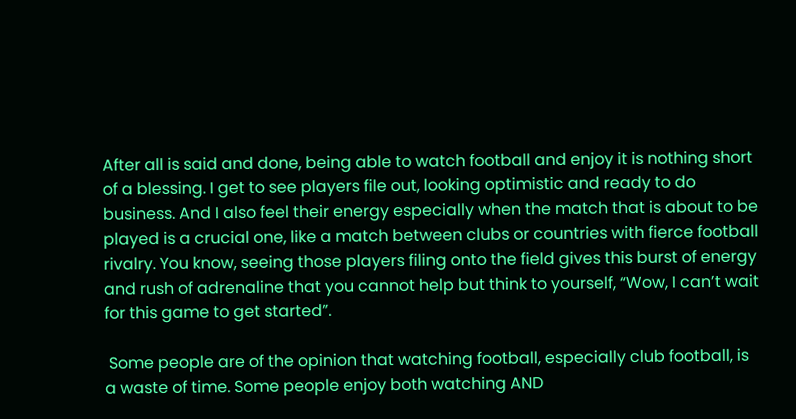After all is said and done, being able to watch football and enjoy it is nothing short of a blessing. I get to see players file out, looking optimistic and ready to do business. And I also feel their energy especially when the match that is about to be played is a crucial one, like a match between clubs or countries with fierce football rivalry. You know, seeing those players filing onto the field gives this burst of energy and rush of adrenaline that you cannot help but think to yourself, “Wow, I can’t wait for this game to get started”.

 Some people are of the opinion that watching football, especially club football, is a waste of time. Some people enjoy both watching AND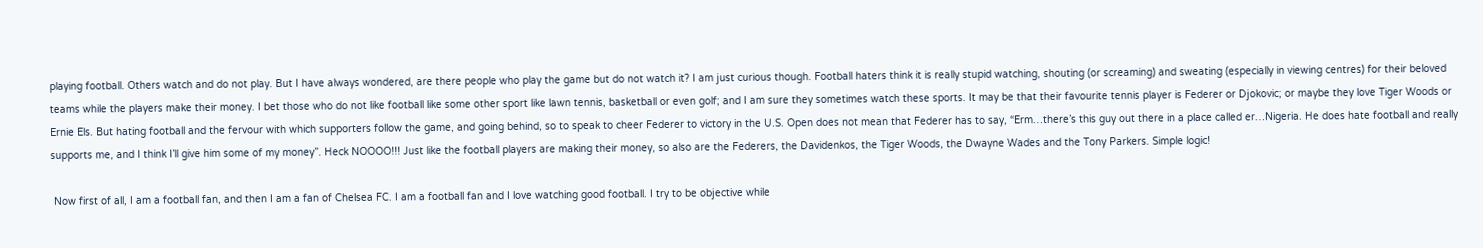playing football. Others watch and do not play. But I have always wondered, are there people who play the game but do not watch it? I am just curious though. Football haters think it is really stupid watching, shouting (or screaming) and sweating (especially in viewing centres) for their beloved teams while the players make their money. I bet those who do not like football like some other sport like lawn tennis, basketball or even golf; and I am sure they sometimes watch these sports. It may be that their favourite tennis player is Federer or Djokovic; or maybe they love Tiger Woods or Ernie Els. But hating football and the fervour with which supporters follow the game, and going behind, so to speak to cheer Federer to victory in the U.S. Open does not mean that Federer has to say, “Erm…there’s this guy out there in a place called er…Nigeria. He does hate football and really supports me, and I think I’ll give him some of my money”. Heck NOOOO!!! Just like the football players are making their money, so also are the Federers, the Davidenkos, the Tiger Woods, the Dwayne Wades and the Tony Parkers. Simple logic!

 Now first of all, I am a football fan, and then I am a fan of Chelsea FC. I am a football fan and I love watching good football. I try to be objective while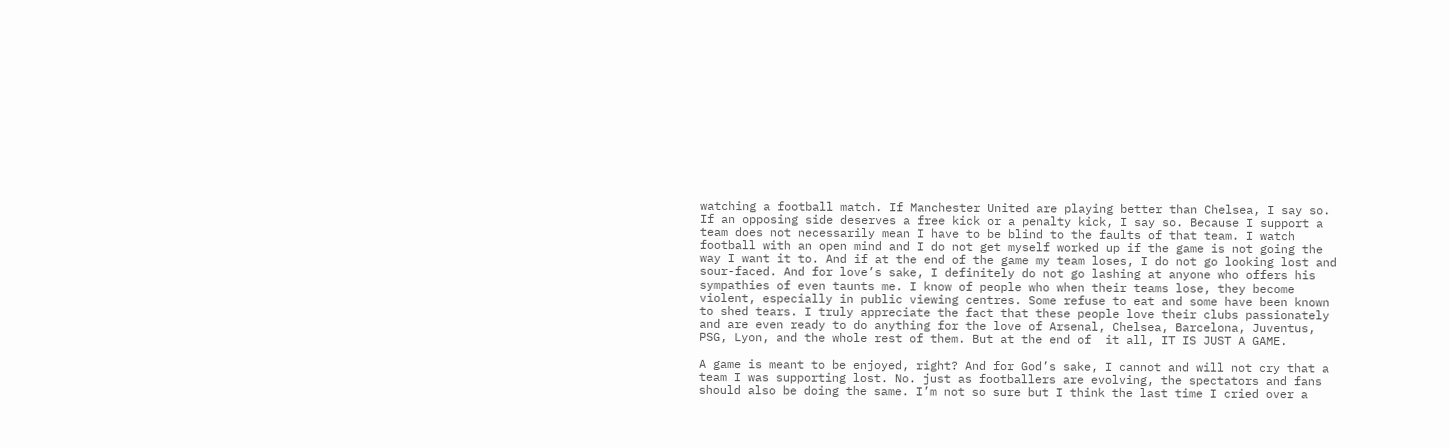watching a football match. If Manchester United are playing better than Chelsea, I say so. If an opposing side deserves a free kick or a penalty kick, I say so. Because I support a team does not necessarily mean I have to be blind to the faults of that team. I watch football with an open mind and I do not get myself worked up if the game is not going the way I want it to. And if at the end of the game my team loses, I do not go looking lost and sour-faced. And for love’s sake, I definitely do not go lashing at anyone who offers his sympathies of even taunts me. I know of people who when their teams lose, they become violent, especially in public viewing centres. Some refuse to eat and some have been known to shed tears. I truly appreciate the fact that these people love their clubs passionately and are even ready to do anything for the love of Arsenal, Chelsea, Barcelona, Juventus, PSG, Lyon, and the whole rest of them. But at the end of  it all, IT IS JUST A GAME.

A game is meant to be enjoyed, right? And for God’s sake, I cannot and will not cry that a team I was supporting lost. No. just as footballers are evolving, the spectators and fans should also be doing the same. I’m not so sure but I think the last time I cried over a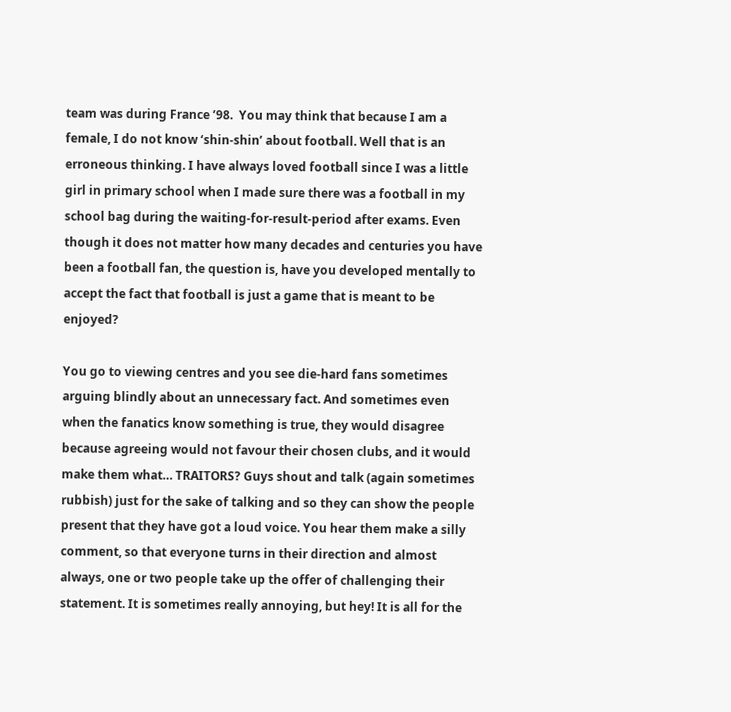team was during France ’98.  You may think that because I am a female, I do not know ‘shin-shin’ about football. Well that is an erroneous thinking. I have always loved football since I was a little girl in primary school when I made sure there was a football in my school bag during the waiting-for-result-period after exams. Even though it does not matter how many decades and centuries you have been a football fan, the question is, have you developed mentally to accept the fact that football is just a game that is meant to be enjoyed?

You go to viewing centres and you see die-hard fans sometimes arguing blindly about an unnecessary fact. And sometimes even when the fanatics know something is true, they would disagree because agreeing would not favour their chosen clubs, and it would make them what… TRAITORS? Guys shout and talk (again sometimes rubbish) just for the sake of talking and so they can show the people present that they have got a loud voice. You hear them make a silly comment, so that everyone turns in their direction and almost always, one or two people take up the offer of challenging their statement. It is sometimes really annoying, but hey! It is all for the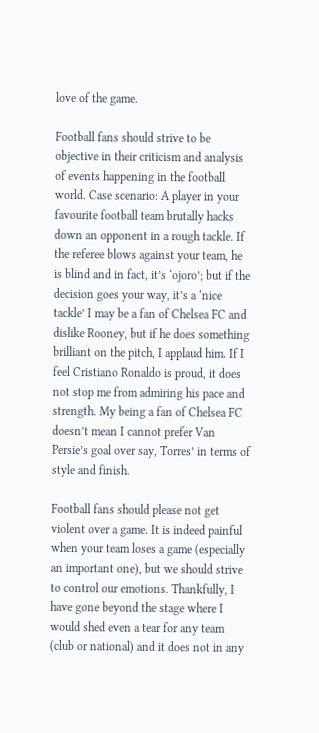love of the game.

Football fans should strive to be objective in their criticism and analysis of events happening in the football world. Case scenario: A player in your favourite football team brutally hacks down an opponent in a rough tackle. If the referee blows against your team, he is blind and in fact, it’s ‘ojoro’; but if the decision goes your way, it’s a ‘nice tackle’ I may be a fan of Chelsea FC and dislike Rooney, but if he does something brilliant on the pitch, I applaud him. If I feel Cristiano Ronaldo is proud, it does not stop me from admiring his pace and strength. My being a fan of Chelsea FC doesn’t mean I cannot prefer Van Persie’s goal over say, Torres’ in terms of style and finish.

Football fans should please not get violent over a game. It is indeed painful when your team loses a game (especially an important one), but we should strive to control our emotions. Thankfully, I have gone beyond the stage where I would shed even a tear for any team (club or national) and it does not in any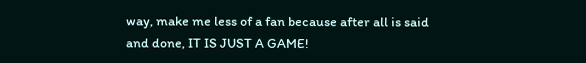way, make me less of a fan because after all is said and done, IT IS JUST A GAME!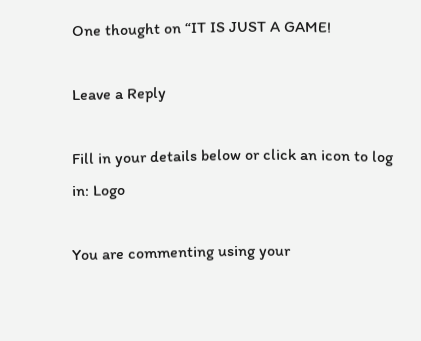One thought on “IT IS JUST A GAME!

Leave a Reply

Fill in your details below or click an icon to log in: Logo

You are commenting using your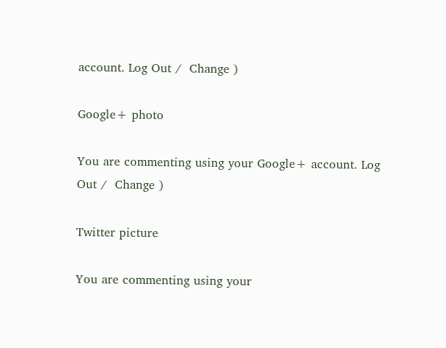account. Log Out /  Change )

Google+ photo

You are commenting using your Google+ account. Log Out /  Change )

Twitter picture

You are commenting using your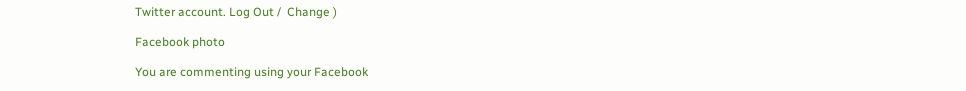Twitter account. Log Out /  Change )

Facebook photo

You are commenting using your Facebook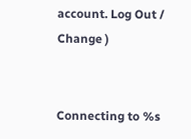account. Log Out /  Change )


Connecting to %s